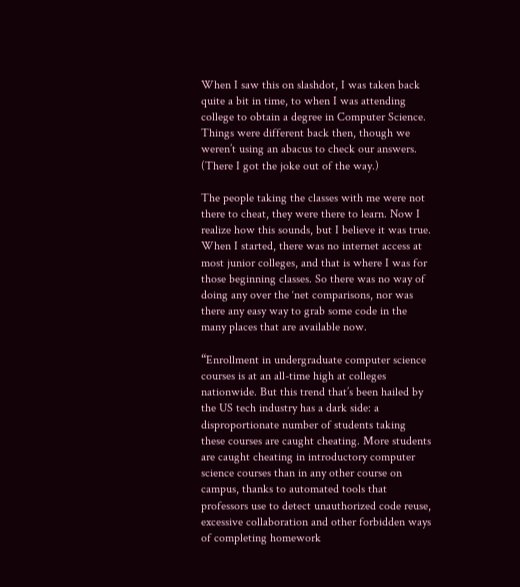When I saw this on slashdot, I was taken back quite a bit in time, to when I was attending college to obtain a degree in Computer Science. Things were different back then, though we weren’t using an abacus to check our answers. (There I got the joke out of the way.)

The people taking the classes with me were not there to cheat, they were there to learn. Now I realize how this sounds, but I believe it was true. When I started, there was no internet access at most junior colleges, and that is where I was for those beginning classes. So there was no way of doing any over the ‘net comparisons, nor was there any easy way to grab some code in the many places that are available now.

“Enrollment in undergraduate computer science courses is at an all-time high at colleges nationwide. But this trend that’s been hailed by the US tech industry has a dark side: a disproportionate number of students taking these courses are caught cheating. More students are caught cheating in introductory computer science courses than in any other course on campus, thanks to automated tools that professors use to detect unauthorized code reuse, excessive collaboration and other forbidden ways of completing homework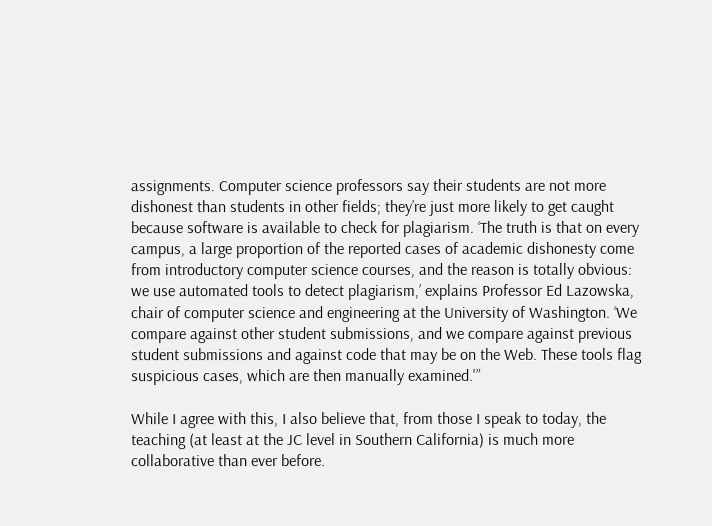assignments. Computer science professors say their students are not more dishonest than students in other fields; they’re just more likely to get caught because software is available to check for plagiarism. ‘The truth is that on every campus, a large proportion of the reported cases of academic dishonesty come from introductory computer science courses, and the reason is totally obvious: we use automated tools to detect plagiarism,’ explains Professor Ed Lazowska, chair of computer science and engineering at the University of Washington. ‘We compare against other student submissions, and we compare against previous student submissions and against code that may be on the Web. These tools flag suspicious cases, which are then manually examined.'”

While I agree with this, I also believe that, from those I speak to today, the teaching (at least at the JC level in Southern California) is much more collaborative than ever before.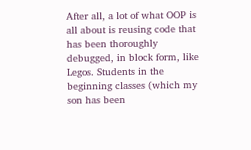After all, a lot of what OOP is all about is reusing code that has been thoroughly debugged, in block form, like Legos. Students in the beginning classes (which my son has been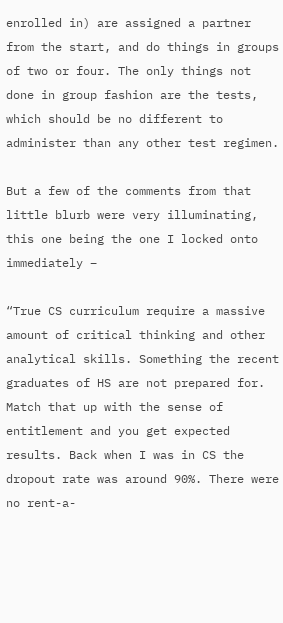enrolled in) are assigned a partner from the start, and do things in groups of two or four. The only things not done in group fashion are the tests, which should be no different to administer than any other test regimen.

But a few of the comments from that little blurb were very illuminating, this one being the one I locked onto immediately –

“True CS curriculum require a massive amount of critical thinking and other analytical skills. Something the recent graduates of HS are not prepared for. Match that up with the sense of entitlement and you get expected results. Back when I was in CS the dropout rate was around 90%. There were no rent-a-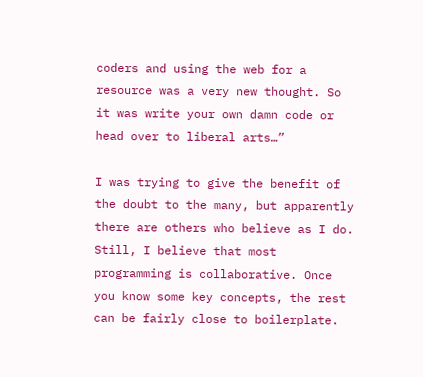coders and using the web for a resource was a very new thought. So it was write your own damn code or head over to liberal arts…”

I was trying to give the benefit of the doubt to the many, but apparently there are others who believe as I do. Still, I believe that most programming is collaborative. Once you know some key concepts, the rest can be fairly close to boilerplate.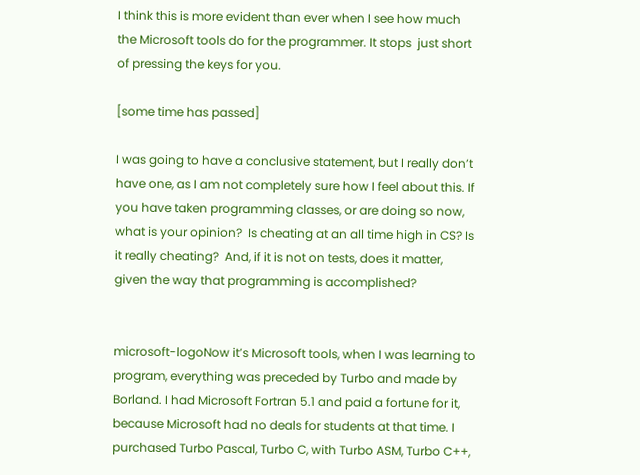I think this is more evident than ever when I see how much the Microsoft tools do for the programmer. It stops  just short of pressing the keys for you.

[some time has passed]

I was going to have a conclusive statement, but I really don’t have one, as I am not completely sure how I feel about this. If you have taken programming classes, or are doing so now, what is your opinion?  Is cheating at an all time high in CS? Is it really cheating?  And, if it is not on tests, does it matter, given the way that programming is accomplished?


microsoft-logoNow it’s Microsoft tools, when I was learning to program, everything was preceded by Turbo and made by Borland. I had Microsoft Fortran 5.1 and paid a fortune for it, because Microsoft had no deals for students at that time. I purchased Turbo Pascal, Turbo C, with Turbo ASM, Turbo C++,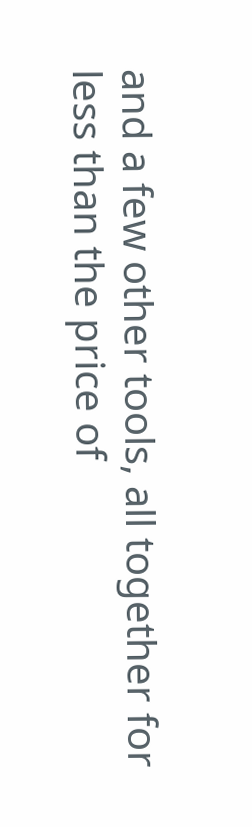and a few other tools, all together for less than the price of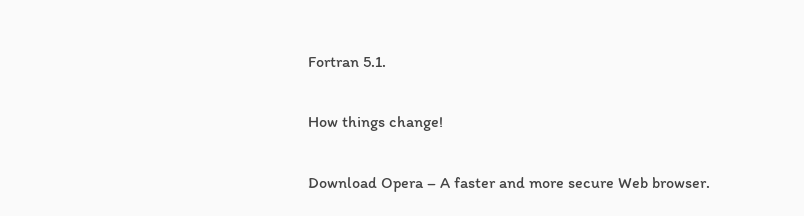Fortran 5.1.

How things change!

Download Opera – A faster and more secure Web browser.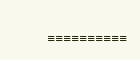≡≡≡≡≡≡≡≡≡≡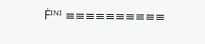Ḟᴵᴺᴵ ≡≡≡≡≡≡≡≡≡≡